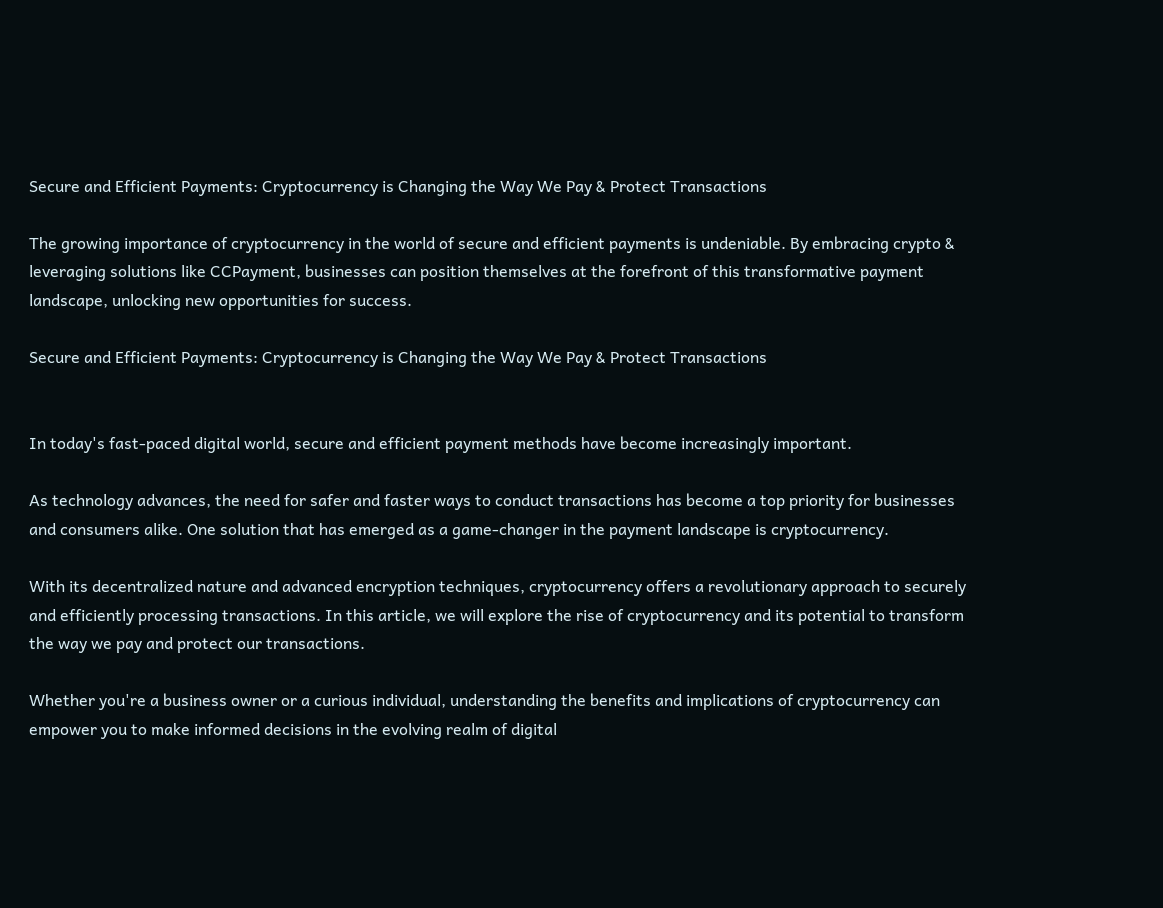Secure and Efficient Payments: Cryptocurrency is Changing the Way We Pay & Protect Transactions

The growing importance of cryptocurrency in the world of secure and efficient payments is undeniable. By embracing crypto & leveraging solutions like CCPayment, businesses can position themselves at the forefront of this transformative payment landscape, unlocking new opportunities for success.

Secure and Efficient Payments: Cryptocurrency is Changing the Way We Pay & Protect Transactions


In today's fast-paced digital world, secure and efficient payment methods have become increasingly important.

As technology advances, the need for safer and faster ways to conduct transactions has become a top priority for businesses and consumers alike. One solution that has emerged as a game-changer in the payment landscape is cryptocurrency.

With its decentralized nature and advanced encryption techniques, cryptocurrency offers a revolutionary approach to securely and efficiently processing transactions. In this article, we will explore the rise of cryptocurrency and its potential to transform the way we pay and protect our transactions.

Whether you're a business owner or a curious individual, understanding the benefits and implications of cryptocurrency can empower you to make informed decisions in the evolving realm of digital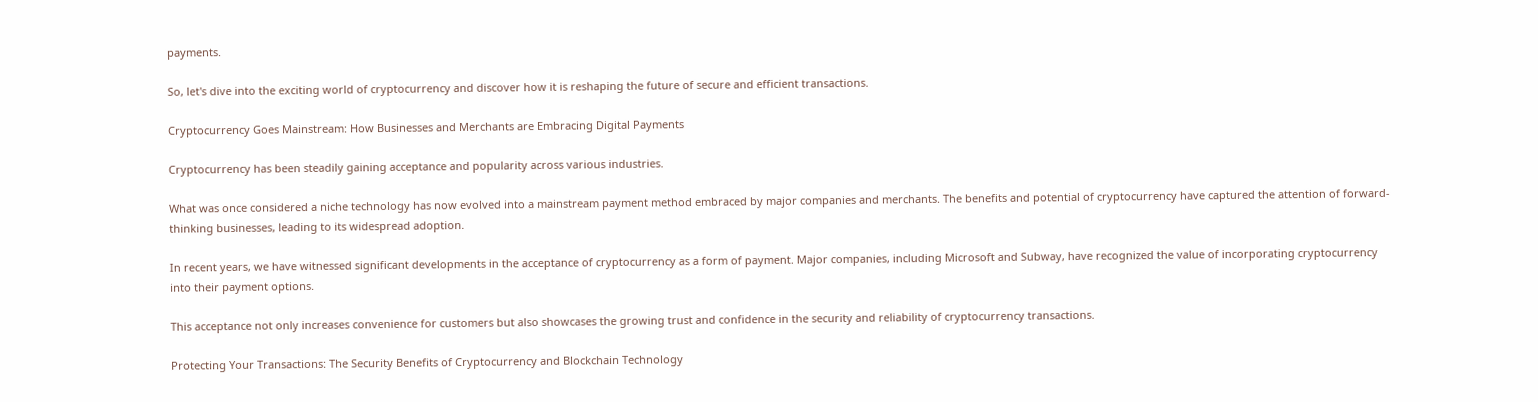payments.

So, let's dive into the exciting world of cryptocurrency and discover how it is reshaping the future of secure and efficient transactions.

Cryptocurrency Goes Mainstream: How Businesses and Merchants are Embracing Digital Payments

Cryptocurrency has been steadily gaining acceptance and popularity across various industries.

What was once considered a niche technology has now evolved into a mainstream payment method embraced by major companies and merchants. The benefits and potential of cryptocurrency have captured the attention of forward-thinking businesses, leading to its widespread adoption.

In recent years, we have witnessed significant developments in the acceptance of cryptocurrency as a form of payment. Major companies, including Microsoft and Subway, have recognized the value of incorporating cryptocurrency into their payment options.

This acceptance not only increases convenience for customers but also showcases the growing trust and confidence in the security and reliability of cryptocurrency transactions.

Protecting Your Transactions: The Security Benefits of Cryptocurrency and Blockchain Technology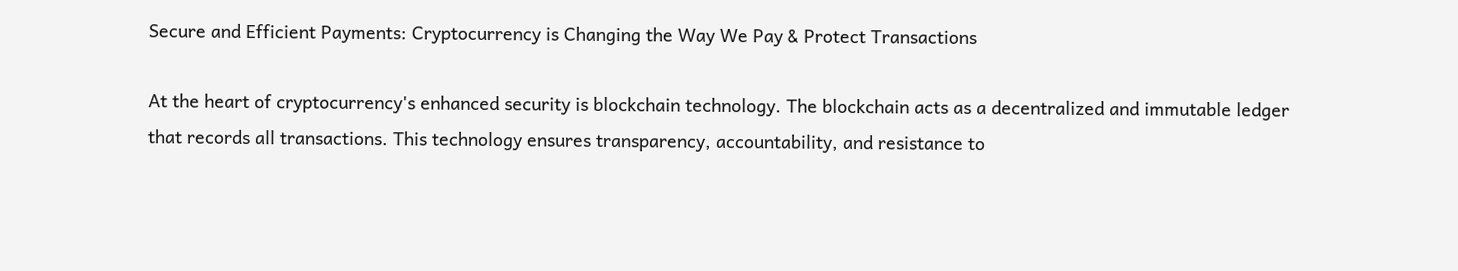Secure and Efficient Payments: Cryptocurrency is Changing the Way We Pay & Protect Transactions

At the heart of cryptocurrency's enhanced security is blockchain technology. The blockchain acts as a decentralized and immutable ledger that records all transactions. This technology ensures transparency, accountability, and resistance to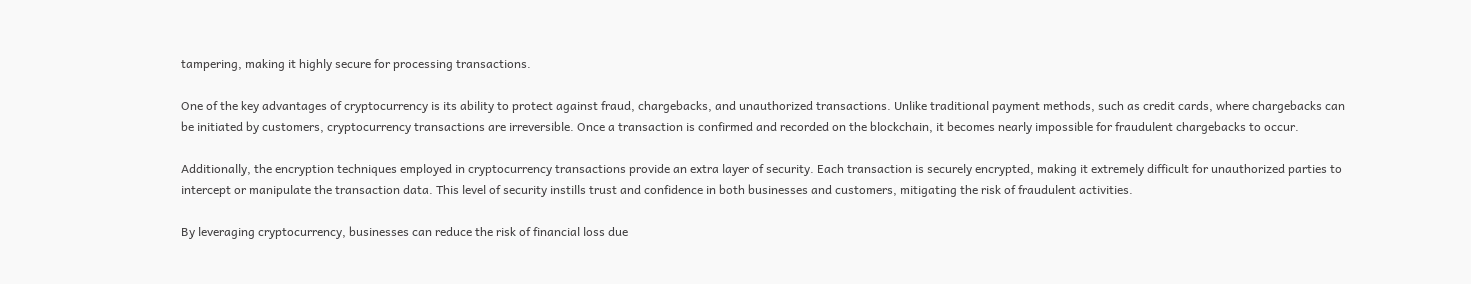tampering, making it highly secure for processing transactions.

One of the key advantages of cryptocurrency is its ability to protect against fraud, chargebacks, and unauthorized transactions. Unlike traditional payment methods, such as credit cards, where chargebacks can be initiated by customers, cryptocurrency transactions are irreversible. Once a transaction is confirmed and recorded on the blockchain, it becomes nearly impossible for fraudulent chargebacks to occur.

Additionally, the encryption techniques employed in cryptocurrency transactions provide an extra layer of security. Each transaction is securely encrypted, making it extremely difficult for unauthorized parties to intercept or manipulate the transaction data. This level of security instills trust and confidence in both businesses and customers, mitigating the risk of fraudulent activities.

By leveraging cryptocurrency, businesses can reduce the risk of financial loss due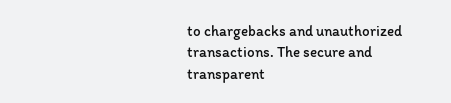to chargebacks and unauthorized transactions. The secure and transparent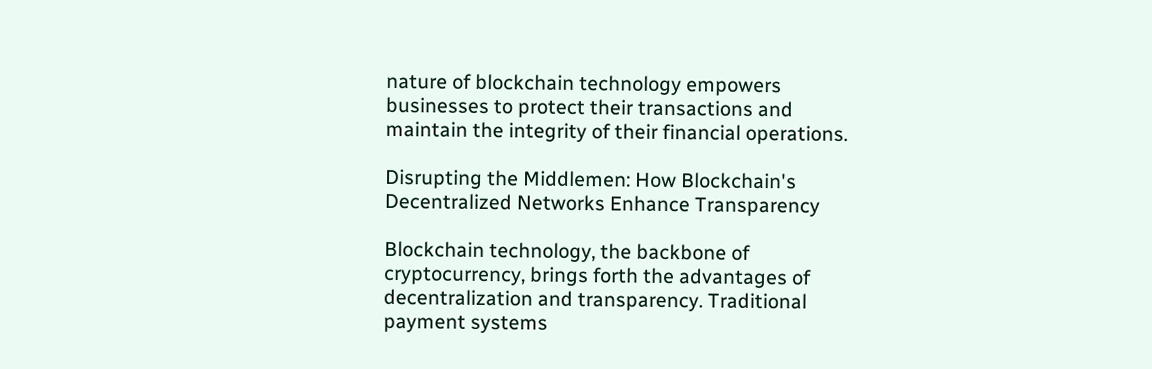nature of blockchain technology empowers businesses to protect their transactions and maintain the integrity of their financial operations.

Disrupting the Middlemen: How Blockchain's Decentralized Networks Enhance Transparency

Blockchain technology, the backbone of cryptocurrency, brings forth the advantages of decentralization and transparency. Traditional payment systems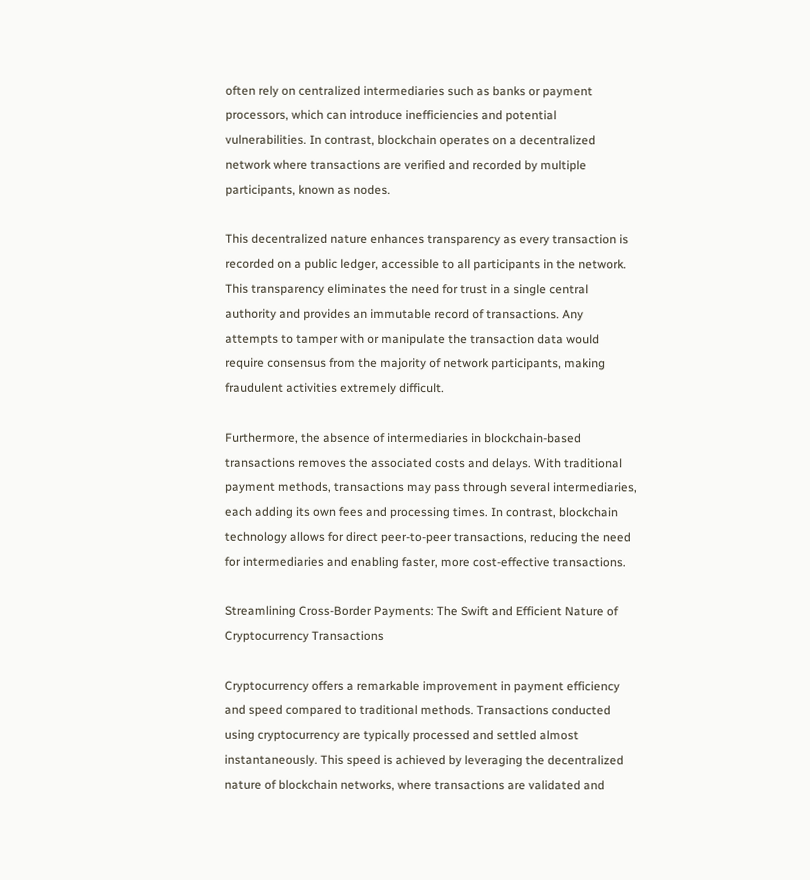often rely on centralized intermediaries such as banks or payment processors, which can introduce inefficiencies and potential vulnerabilities. In contrast, blockchain operates on a decentralized network where transactions are verified and recorded by multiple participants, known as nodes.

This decentralized nature enhances transparency as every transaction is recorded on a public ledger, accessible to all participants in the network. This transparency eliminates the need for trust in a single central authority and provides an immutable record of transactions. Any attempts to tamper with or manipulate the transaction data would require consensus from the majority of network participants, making fraudulent activities extremely difficult.

Furthermore, the absence of intermediaries in blockchain-based transactions removes the associated costs and delays. With traditional payment methods, transactions may pass through several intermediaries, each adding its own fees and processing times. In contrast, blockchain technology allows for direct peer-to-peer transactions, reducing the need for intermediaries and enabling faster, more cost-effective transactions.

Streamlining Cross-Border Payments: The Swift and Efficient Nature of Cryptocurrency Transactions

Cryptocurrency offers a remarkable improvement in payment efficiency and speed compared to traditional methods. Transactions conducted using cryptocurrency are typically processed and settled almost instantaneously. This speed is achieved by leveraging the decentralized nature of blockchain networks, where transactions are validated and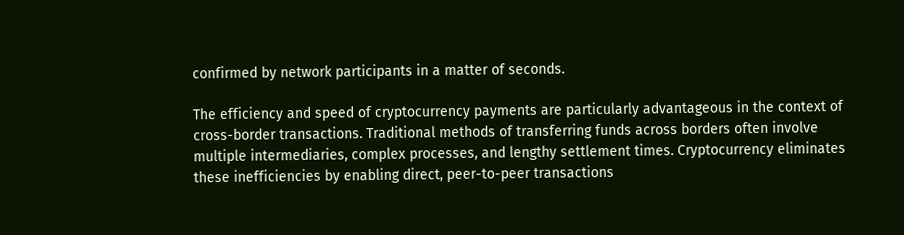confirmed by network participants in a matter of seconds.

The efficiency and speed of cryptocurrency payments are particularly advantageous in the context of cross-border transactions. Traditional methods of transferring funds across borders often involve multiple intermediaries, complex processes, and lengthy settlement times. Cryptocurrency eliminates these inefficiencies by enabling direct, peer-to-peer transactions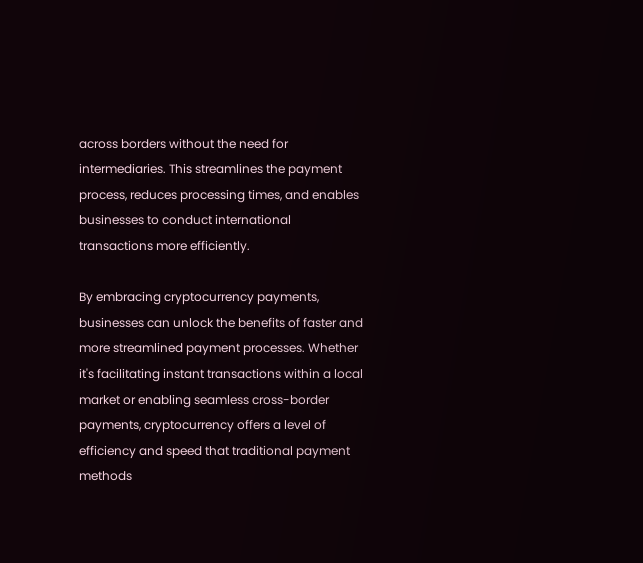across borders without the need for intermediaries. This streamlines the payment process, reduces processing times, and enables businesses to conduct international transactions more efficiently.

By embracing cryptocurrency payments, businesses can unlock the benefits of faster and more streamlined payment processes. Whether it's facilitating instant transactions within a local market or enabling seamless cross-border payments, cryptocurrency offers a level of efficiency and speed that traditional payment methods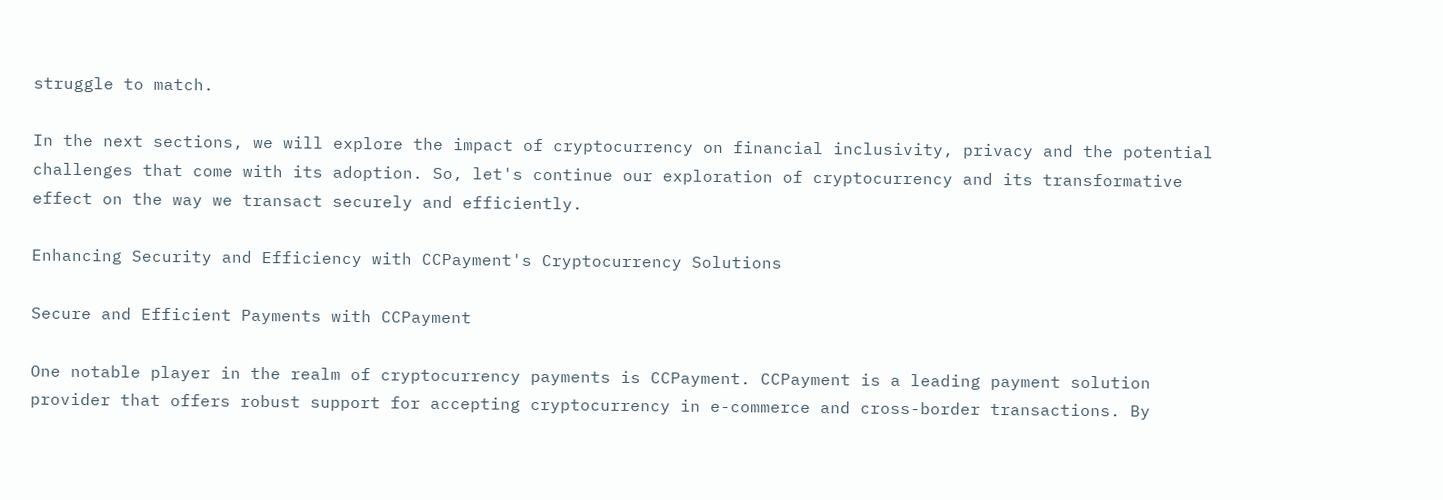struggle to match.

In the next sections, we will explore the impact of cryptocurrency on financial inclusivity, privacy and the potential challenges that come with its adoption. So, let's continue our exploration of cryptocurrency and its transformative effect on the way we transact securely and efficiently.

Enhancing Security and Efficiency with CCPayment's Cryptocurrency Solutions

Secure and Efficient Payments with CCPayment

One notable player in the realm of cryptocurrency payments is CCPayment. CCPayment is a leading payment solution provider that offers robust support for accepting cryptocurrency in e-commerce and cross-border transactions. By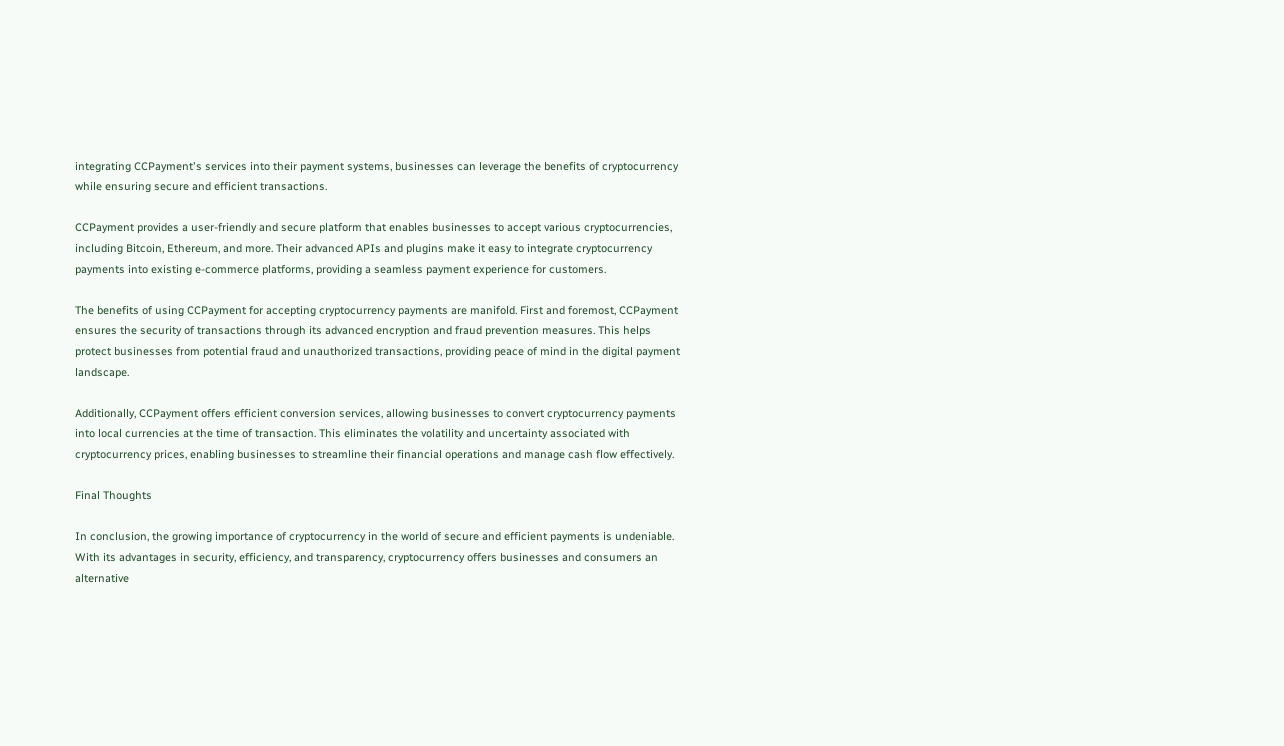integrating CCPayment's services into their payment systems, businesses can leverage the benefits of cryptocurrency while ensuring secure and efficient transactions.

CCPayment provides a user-friendly and secure platform that enables businesses to accept various cryptocurrencies, including Bitcoin, Ethereum, and more. Their advanced APIs and plugins make it easy to integrate cryptocurrency payments into existing e-commerce platforms, providing a seamless payment experience for customers.

The benefits of using CCPayment for accepting cryptocurrency payments are manifold. First and foremost, CCPayment ensures the security of transactions through its advanced encryption and fraud prevention measures. This helps protect businesses from potential fraud and unauthorized transactions, providing peace of mind in the digital payment landscape.

Additionally, CCPayment offers efficient conversion services, allowing businesses to convert cryptocurrency payments into local currencies at the time of transaction. This eliminates the volatility and uncertainty associated with cryptocurrency prices, enabling businesses to streamline their financial operations and manage cash flow effectively.

Final Thoughts

In conclusion, the growing importance of cryptocurrency in the world of secure and efficient payments is undeniable. With its advantages in security, efficiency, and transparency, cryptocurrency offers businesses and consumers an alternative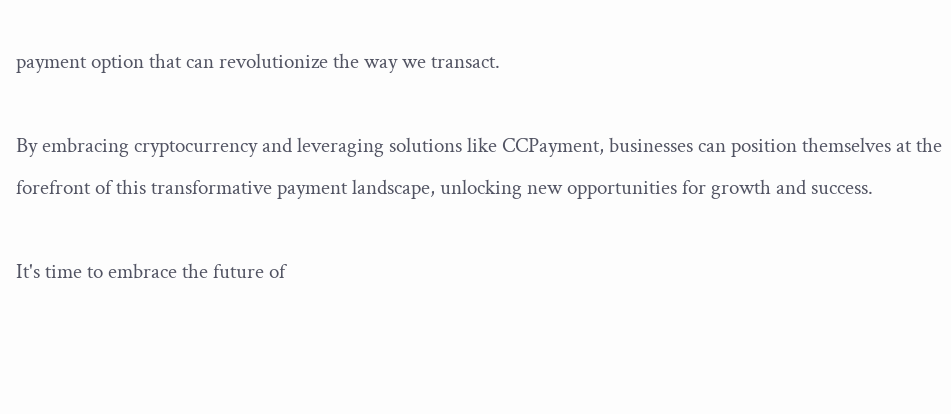payment option that can revolutionize the way we transact.

By embracing cryptocurrency and leveraging solutions like CCPayment, businesses can position themselves at the forefront of this transformative payment landscape, unlocking new opportunities for growth and success.

It's time to embrace the future of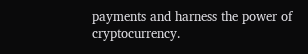payments and harness the power of cryptocurrency.